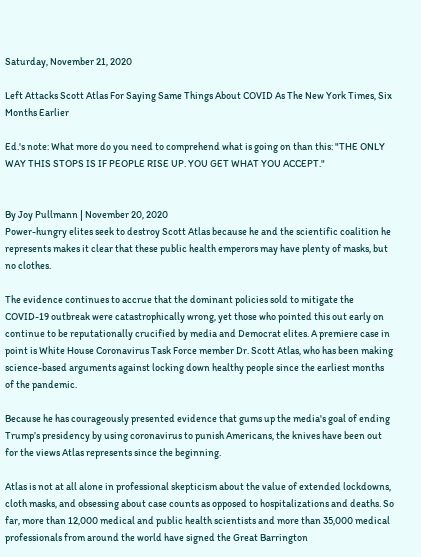Saturday, November 21, 2020

Left Attacks Scott Atlas For Saying Same Things About COVID As The New York Times, Six Months Earlier

Ed.'s note: What more do you need to comprehend what is going on than this: "THE ONLY WAY THIS STOPS IS IF PEOPLE RISE UP. YOU GET WHAT YOU ACCEPT."


By Joy Pullmann | November 20, 2020
Power-hungry elites seek to destroy Scott Atlas because he and the scientific coalition he represents makes it clear that these public health emperors may have plenty of masks, but no clothes.

The evidence continues to accrue that the dominant policies sold to mitigate the COVID-19 outbreak were catastrophically wrong, yet those who pointed this out early on continue to be reputationally crucified by media and Democrat elites. A premiere case in point is White House Coronavirus Task Force member Dr. Scott Atlas, who has been making science-based arguments against locking down healthy people since the earliest months of the pandemic.

Because he has courageously presented evidence that gums up the media's goal of ending Trump’s presidency by using coronavirus to punish Americans, the knives have been out for the views Atlas represents since the beginning.

Atlas is not at all alone in professional skepticism about the value of extended lockdowns, cloth masks, and obsessing about case counts as opposed to hospitalizations and deaths. So far, more than 12,000 medical and public health scientists and more than 35,000 medical professionals from around the world have signed the Great Barrington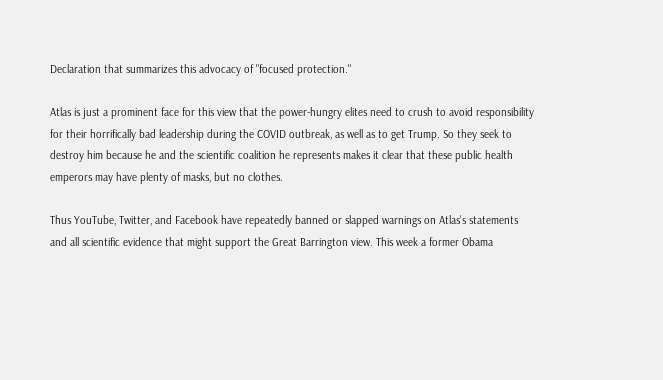Declaration that summarizes this advocacy of "focused protection."

Atlas is just a prominent face for this view that the power-hungry elites need to crush to avoid responsibility for their horrifically bad leadership during the COVID outbreak, as well as to get Trump. So they seek to destroy him because he and the scientific coalition he represents makes it clear that these public health emperors may have plenty of masks, but no clothes.

Thus YouTube, Twitter, and Facebook have repeatedly banned or slapped warnings on Atlas's statements and all scientific evidence that might support the Great Barrington view. This week a former Obama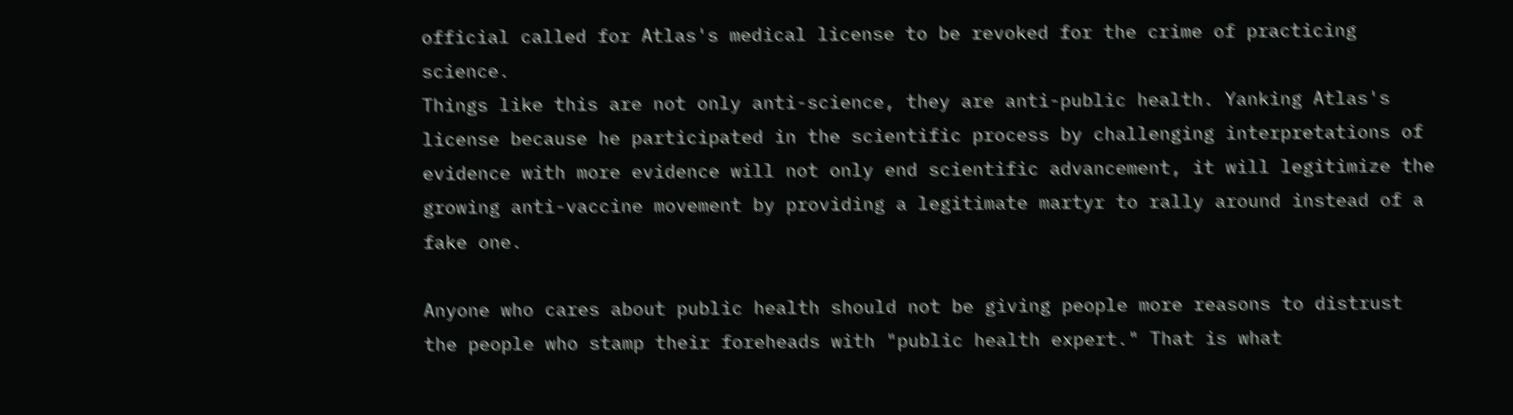official called for Atlas's medical license to be revoked for the crime of practicing science.
Things like this are not only anti-science, they are anti-public health. Yanking Atlas's license because he participated in the scientific process by challenging interpretations of evidence with more evidence will not only end scientific advancement, it will legitimize the growing anti-vaccine movement by providing a legitimate martyr to rally around instead of a fake one.

Anyone who cares about public health should not be giving people more reasons to distrust the people who stamp their foreheads with "public health expert." That is what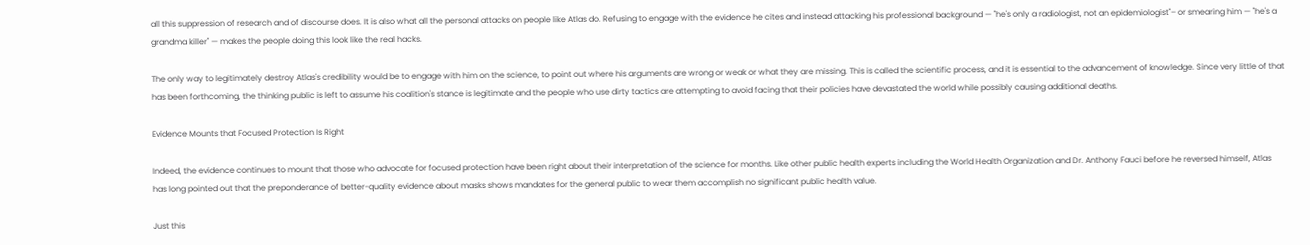all this suppression of research and of discourse does. It is also what all the personal attacks on people like Atlas do. Refusing to engage with the evidence he cites and instead attacking his professional background — "he's only a radiologist, not an epidemiologist"– or smearing him — "he's a grandma killer" — makes the people doing this look like the real hacks.

The only way to legitimately destroy Atlas's credibility would be to engage with him on the science, to point out where his arguments are wrong or weak or what they are missing. This is called the scientific process, and it is essential to the advancement of knowledge. Since very little of that has been forthcoming, the thinking public is left to assume his coalition's stance is legitimate and the people who use dirty tactics are attempting to avoid facing that their policies have devastated the world while possibly causing additional deaths.

Evidence Mounts that Focused Protection Is Right

Indeed, the evidence continues to mount that those who advocate for focused protection have been right about their interpretation of the science for months. Like other public health experts including the World Health Organization and Dr. Anthony Fauci before he reversed himself, Atlas has long pointed out that the preponderance of better-quality evidence about masks shows mandates for the general public to wear them accomplish no significant public health value.

Just this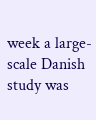week a large-scale Danish study was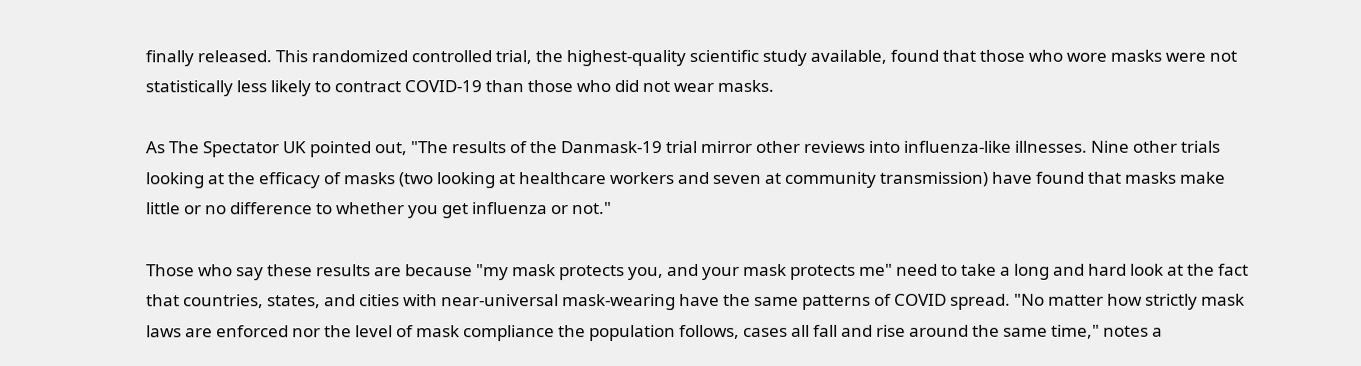finally released. This randomized controlled trial, the highest-quality scientific study available, found that those who wore masks were not statistically less likely to contract COVID-19 than those who did not wear masks.

As The Spectator UK pointed out, "The results of the Danmask-19 trial mirror other reviews into influenza-like illnesses. Nine other trials looking at the efficacy of masks (two looking at healthcare workers and seven at community transmission) have found that masks make little or no difference to whether you get influenza or not."

Those who say these results are because "my mask protects you, and your mask protects me" need to take a long and hard look at the fact that countries, states, and cities with near-universal mask-wearing have the same patterns of COVID spread. "No matter how strictly mask laws are enforced nor the level of mask compliance the population follows, cases all fall and rise around the same time," notes a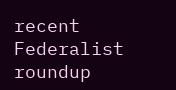recent Federalist roundup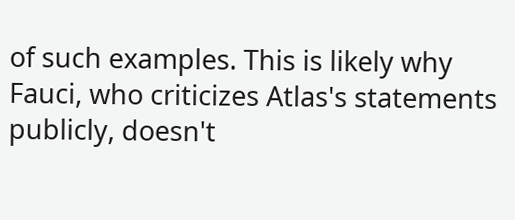of such examples. This is likely why Fauci, who criticizes Atlas's statements publicly, doesn't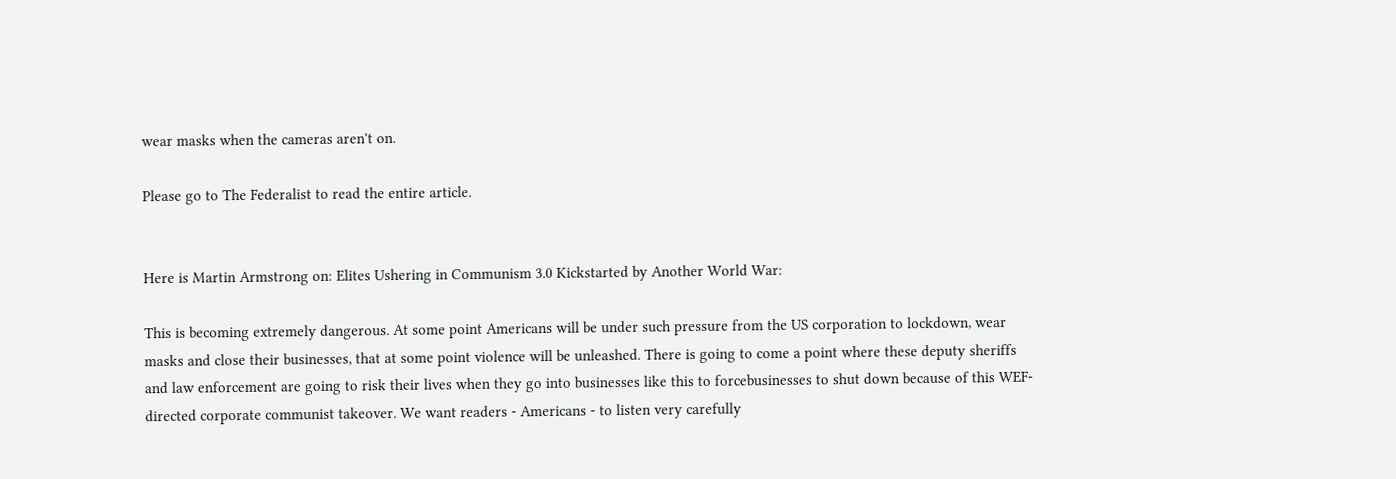wear masks when the cameras aren't on.

Please go to The Federalist to read the entire article.


Here is Martin Armstrong on: Elites Ushering in Communism 3.0 Kickstarted by Another World War:

This is becoming extremely dangerous. At some point Americans will be under such pressure from the US corporation to lockdown, wear masks and close their businesses, that at some point violence will be unleashed. There is going to come a point where these deputy sheriffs and law enforcement are going to risk their lives when they go into businesses like this to forcebusinesses to shut down because of this WEF-directed corporate communist takeover. We want readers - Americans - to listen very carefully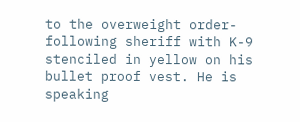to the overweight order-following sheriff with K-9 stenciled in yellow on his bullet proof vest. He is speaking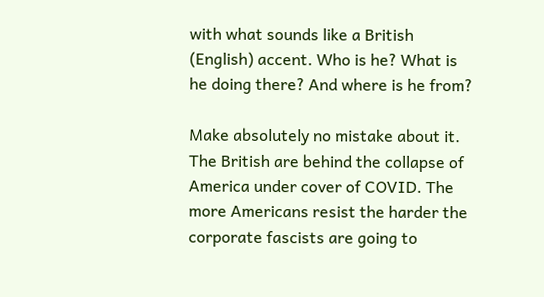with what sounds like a British (English) accent. Who is he? What is he doing there? And where is he from?

Make absolutely no mistake about it. The British are behind the collapse of America under cover of COVID. The more Americans resist the harder the corporate fascists are going to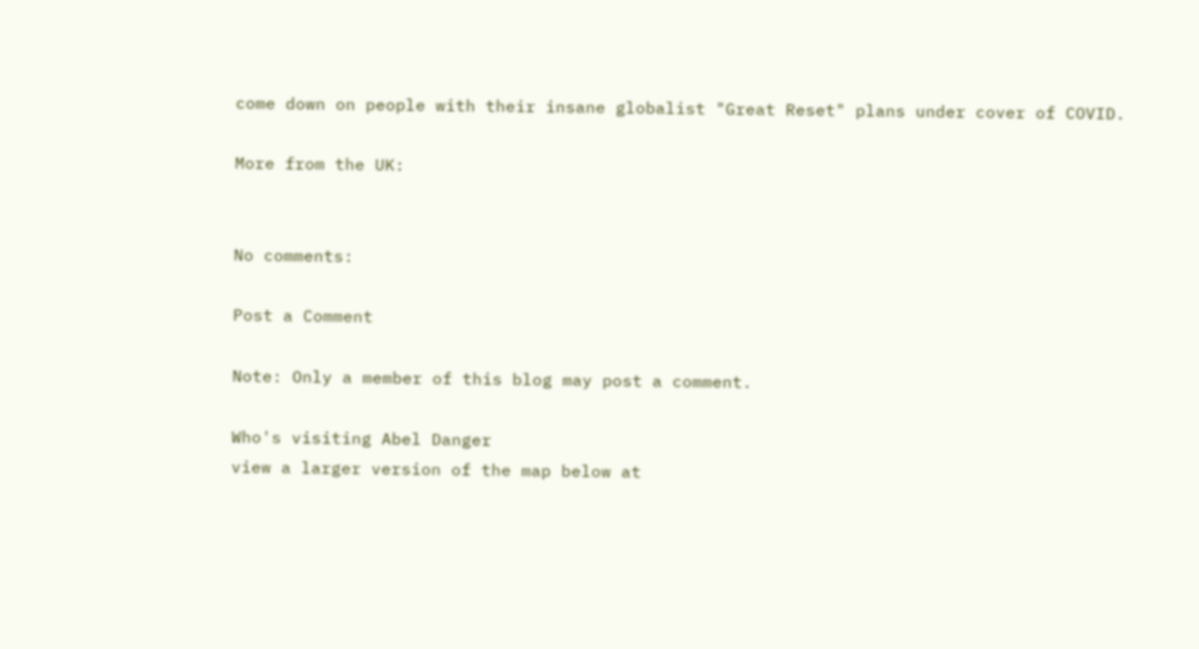come down on people with their insane globalist "Great Reset" plans under cover of COVID.

More from the UK:


No comments:

Post a Comment

Note: Only a member of this blog may post a comment.

Who's visiting Abel Danger
view a larger version of the map below at